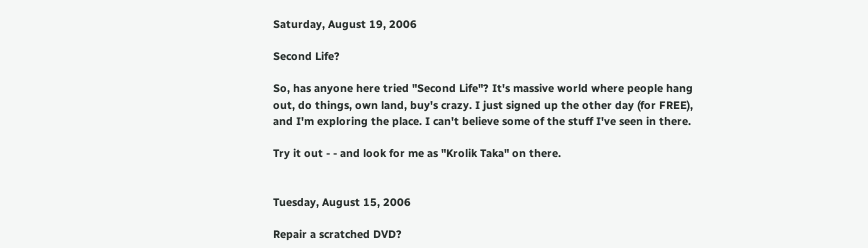Saturday, August 19, 2006

Second Life?

So, has anyone here tried "Second Life"? It's massive world where people hang out, do things, own land, buy's crazy. I just signed up the other day (for FREE), and I'm exploring the place. I can't believe some of the stuff I've seen in there.

Try it out - - and look for me as "Krolik Taka" on there.


Tuesday, August 15, 2006

Repair a scratched DVD?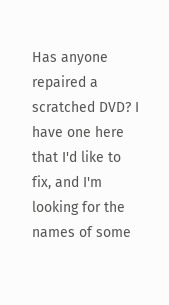Has anyone repaired a scratched DVD? I have one here that I'd like to fix, and I'm looking for the names of some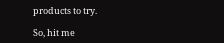products to try.

So, hit me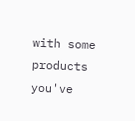with some products you've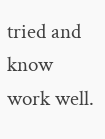tried and know work well.